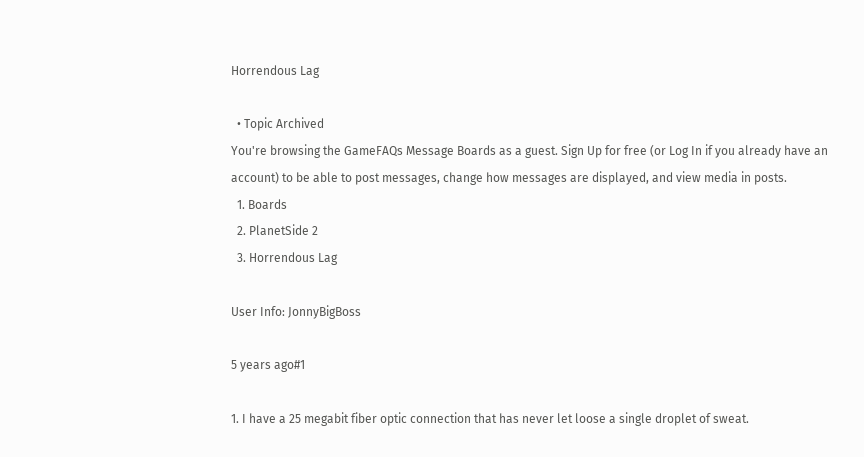Horrendous Lag

  • Topic Archived
You're browsing the GameFAQs Message Boards as a guest. Sign Up for free (or Log In if you already have an account) to be able to post messages, change how messages are displayed, and view media in posts.
  1. Boards
  2. PlanetSide 2
  3. Horrendous Lag

User Info: JonnyBigBoss

5 years ago#1

1. I have a 25 megabit fiber optic connection that has never let loose a single droplet of sweat.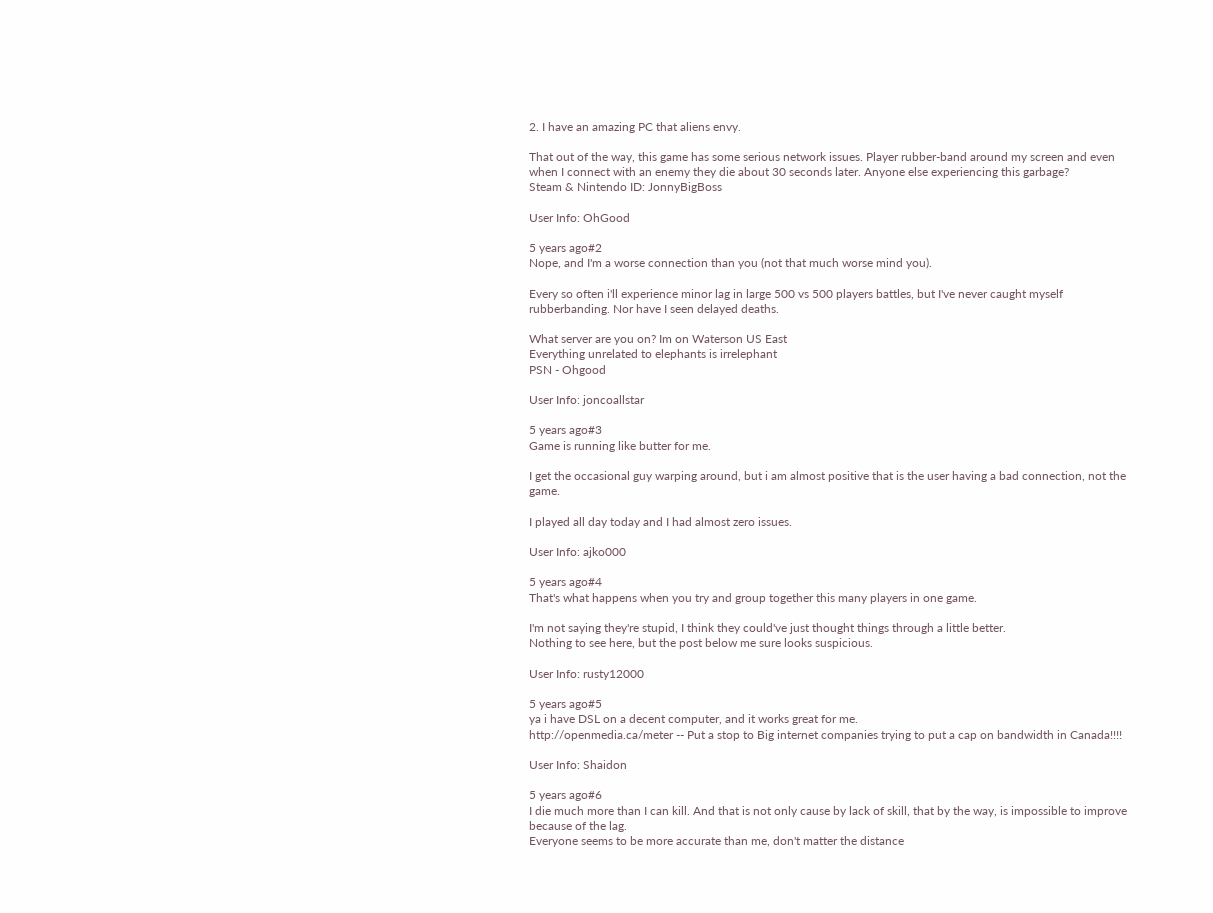2. I have an amazing PC that aliens envy.

That out of the way, this game has some serious network issues. Player rubber-band around my screen and even when I connect with an enemy they die about 30 seconds later. Anyone else experiencing this garbage?
Steam & Nintendo ID: JonnyBigBoss

User Info: OhGood

5 years ago#2
Nope, and I'm a worse connection than you (not that much worse mind you).

Every so often i'll experience minor lag in large 500 vs 500 players battles, but I've never caught myself rubberbanding. Nor have I seen delayed deaths.

What server are you on? Im on Waterson US East
Everything unrelated to elephants is irrelephant
PSN - Ohgood

User Info: joncoallstar

5 years ago#3
Game is running like butter for me.

I get the occasional guy warping around, but i am almost positive that is the user having a bad connection, not the game.

I played all day today and I had almost zero issues.

User Info: ajko000

5 years ago#4
That's what happens when you try and group together this many players in one game.

I'm not saying they're stupid, I think they could've just thought things through a little better.
Nothing to see here, but the post below me sure looks suspicious.

User Info: rusty12000

5 years ago#5
ya i have DSL on a decent computer, and it works great for me.
http://openmedia.ca/meter -- Put a stop to Big internet companies trying to put a cap on bandwidth in Canada!!!!

User Info: Shaidon

5 years ago#6
I die much more than I can kill. And that is not only cause by lack of skill, that by the way, is impossible to improve because of the lag.
Everyone seems to be more accurate than me, don't matter the distance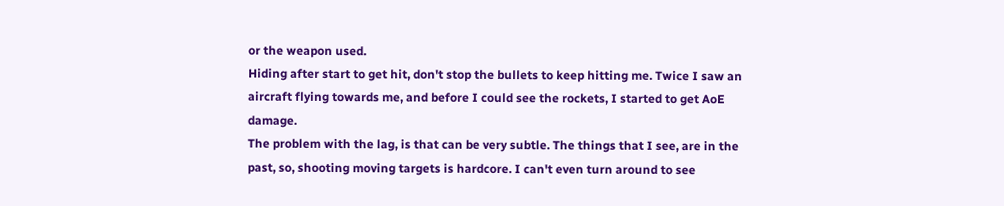or the weapon used.
Hiding after start to get hit, don't stop the bullets to keep hitting me. Twice I saw an aircraft flying towards me, and before I could see the rockets, I started to get AoE damage.
The problem with the lag, is that can be very subtle. The things that I see, are in the past, so, shooting moving targets is hardcore. I can't even turn around to see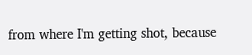from where I'm getting shot, because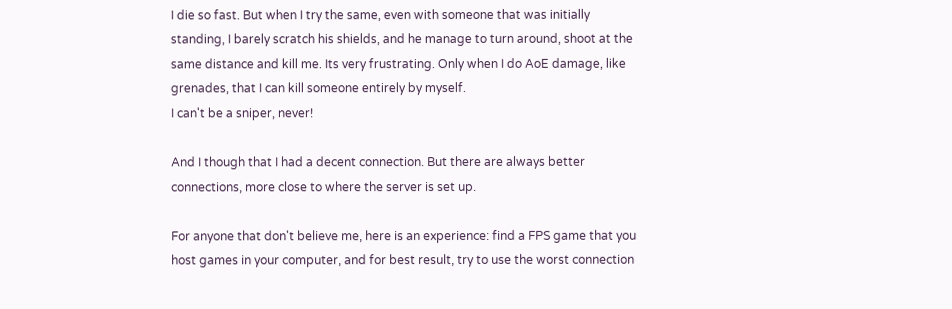I die so fast. But when I try the same, even with someone that was initially standing, I barely scratch his shields, and he manage to turn around, shoot at the same distance and kill me. Its very frustrating. Only when I do AoE damage, like grenades, that I can kill someone entirely by myself.
I can't be a sniper, never!

And I though that I had a decent connection. But there are always better connections, more close to where the server is set up.

For anyone that don't believe me, here is an experience: find a FPS game that you host games in your computer, and for best result, try to use the worst connection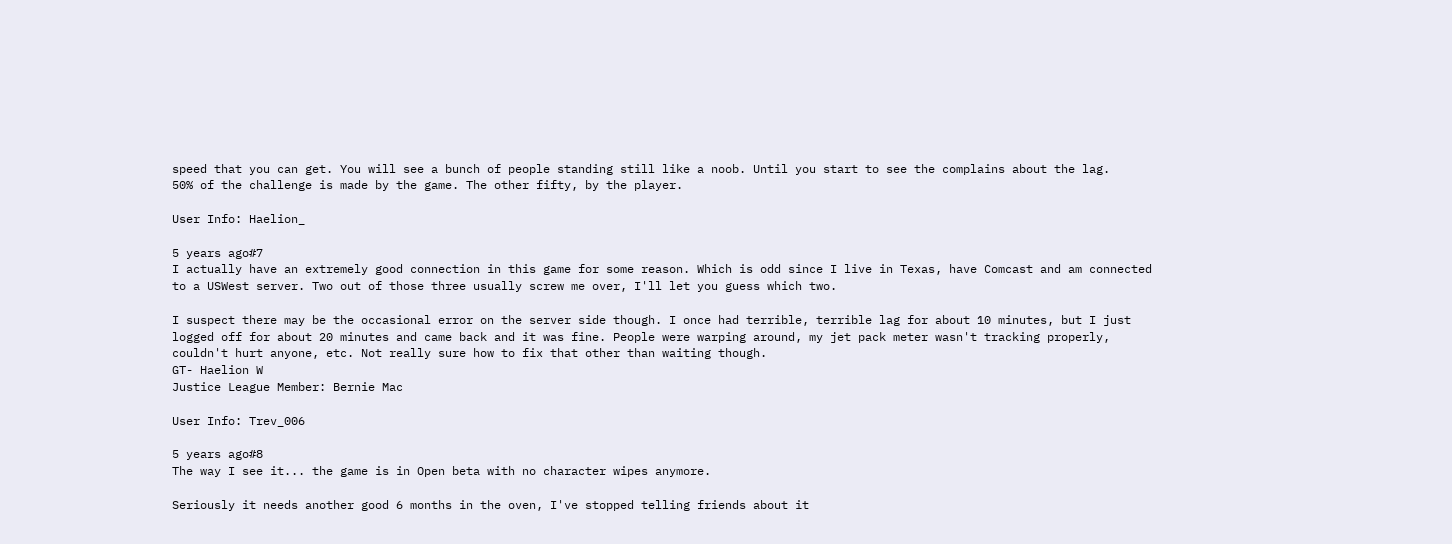speed that you can get. You will see a bunch of people standing still like a noob. Until you start to see the complains about the lag.
50% of the challenge is made by the game. The other fifty, by the player.

User Info: Haelion_

5 years ago#7
I actually have an extremely good connection in this game for some reason. Which is odd since I live in Texas, have Comcast and am connected to a USWest server. Two out of those three usually screw me over, I'll let you guess which two.

I suspect there may be the occasional error on the server side though. I once had terrible, terrible lag for about 10 minutes, but I just logged off for about 20 minutes and came back and it was fine. People were warping around, my jet pack meter wasn't tracking properly, couldn't hurt anyone, etc. Not really sure how to fix that other than waiting though.
GT- Haelion W
Justice League Member: Bernie Mac

User Info: Trev_006

5 years ago#8
The way I see it... the game is in Open beta with no character wipes anymore.

Seriously it needs another good 6 months in the oven, I've stopped telling friends about it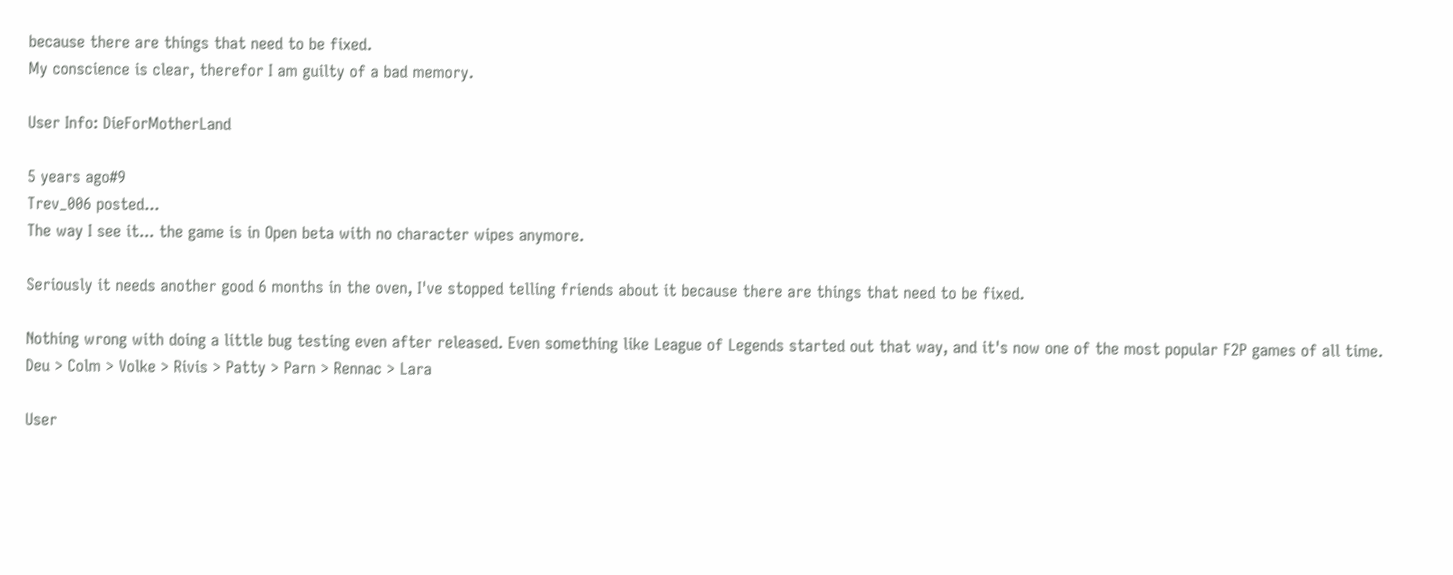because there are things that need to be fixed.
My conscience is clear, therefor I am guilty of a bad memory.

User Info: DieForMotherLand

5 years ago#9
Trev_006 posted...
The way I see it... the game is in Open beta with no character wipes anymore.

Seriously it needs another good 6 months in the oven, I've stopped telling friends about it because there are things that need to be fixed.

Nothing wrong with doing a little bug testing even after released. Even something like League of Legends started out that way, and it's now one of the most popular F2P games of all time.
Deu > Colm > Volke > Rivis > Patty > Parn > Rennac > Lara

User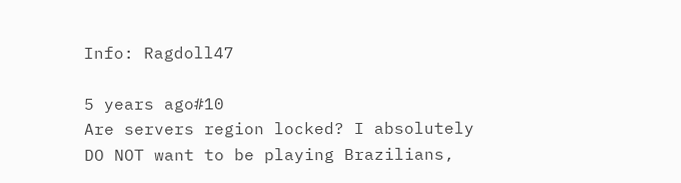Info: Ragdoll47

5 years ago#10
Are servers region locked? I absolutely DO NOT want to be playing Brazilians,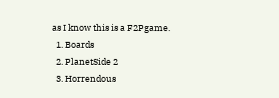as I know this is a F2Pgame.
  1. Boards
  2. PlanetSide 2
  3. Horrendous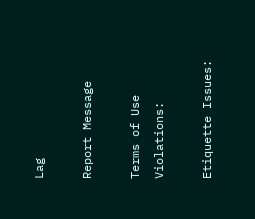Lag

Report Message

Terms of Use Violations:

Etiquette Issues: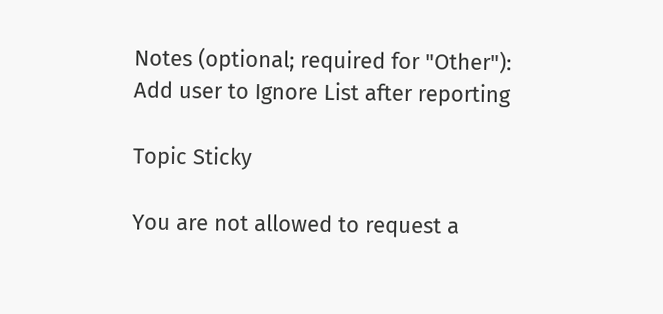Notes (optional; required for "Other"):
Add user to Ignore List after reporting

Topic Sticky

You are not allowed to request a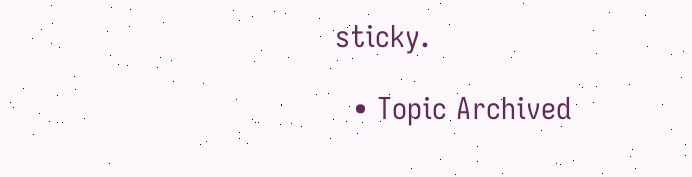sticky.

  • Topic Archived